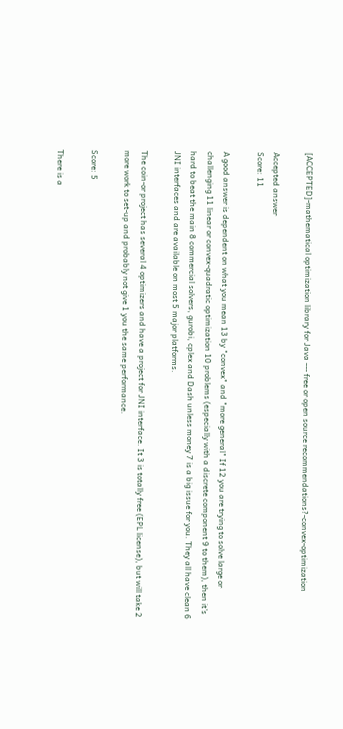[ACCEPTED]-mathematical optimization library for Java --- free or open source recommendations?-convex-optimization

Accepted answer
Score: 11

A good answer is dependent on what you mean 13 by "convex" and "more general" If 12 you are trying to solve large or challenging 11 linear or convex-quadratic optimization 10 problems (especially with a discrete component 9 to them), then it's hard to beat the main 8 commercial solvers, gurobi, cplex and Dash unless money 7 is a big issue for you. They all have clean 6 JNI interfaces and are available on most 5 major platforms.

The coin-or project has several 4 optimizers and have a project for JNI interface. It 3 is totally free (EPL license), but will take 2 more work to set-up and probably not give 1 you the same performance.

Score: 5

There is a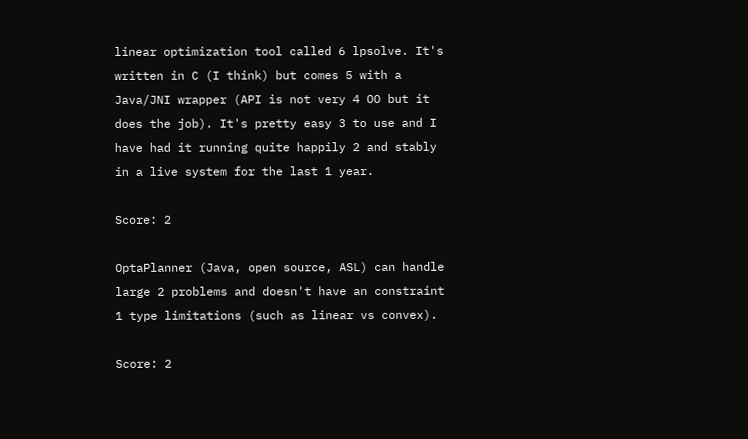linear optimization tool called 6 lpsolve. It's written in C (I think) but comes 5 with a Java/JNI wrapper (API is not very 4 OO but it does the job). It's pretty easy 3 to use and I have had it running quite happily 2 and stably in a live system for the last 1 year.

Score: 2

OptaPlanner (Java, open source, ASL) can handle large 2 problems and doesn't have an constraint 1 type limitations (such as linear vs convex).

Score: 2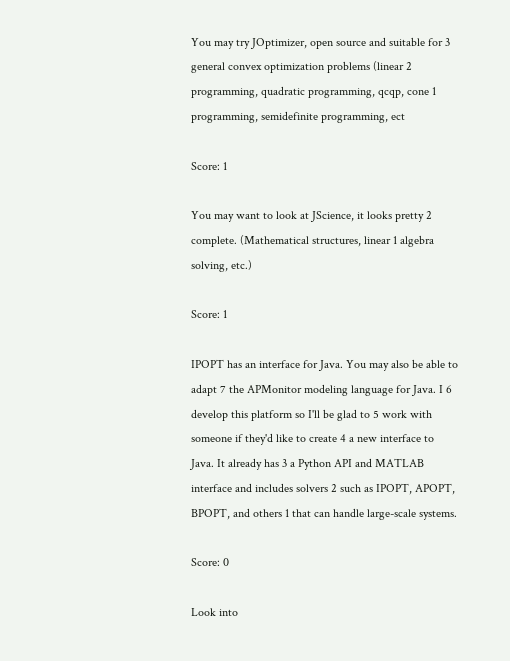You may try JOptimizer, open source and suitable for 3 general convex optimization problems (linear 2 programming, quadratic programming, qcqp, cone 1 programming, semidefinite programming, ect

Score: 1

You may want to look at JScience, it looks pretty 2 complete. (Mathematical structures, linear 1 algebra solving, etc.)

Score: 1

IPOPT has an interface for Java. You may also be able to adapt 7 the APMonitor modeling language for Java. I 6 develop this platform so I'll be glad to 5 work with someone if they'd like to create 4 a new interface to Java. It already has 3 a Python API and MATLAB interface and includes solvers 2 such as IPOPT, APOPT, BPOPT, and others 1 that can handle large-scale systems.

Score: 0

Look into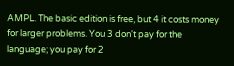AMPL. The basic edition is free, but 4 it costs money for larger problems. You 3 don't pay for the language; you pay for 2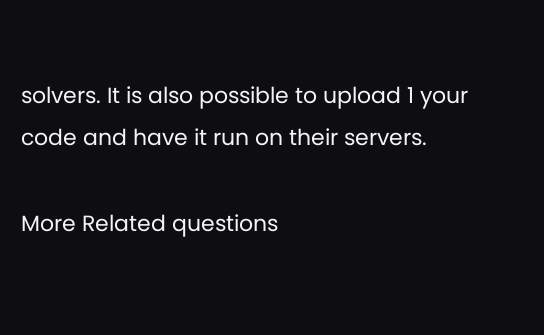solvers. It is also possible to upload 1 your code and have it run on their servers.

More Related questions